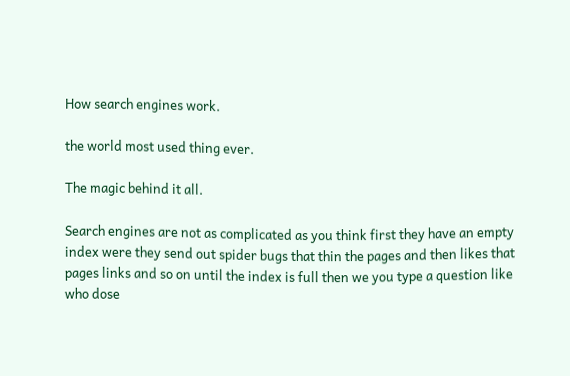How search engines work.

the world most used thing ever.

The magic behind it all.

Search engines are not as complicated as you think first they have an empty index were they send out spider bugs that thin the pages and then likes that pages links and so on until the index is full then we you type a question like who dose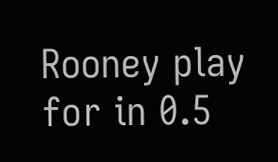Rooney play for in 0.5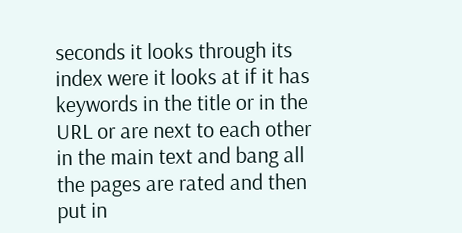seconds it looks through its index were it looks at if it has keywords in the title or in the URL or are next to each other in the main text and bang all the pages are rated and then put in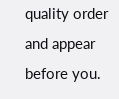quality order and appear before you.